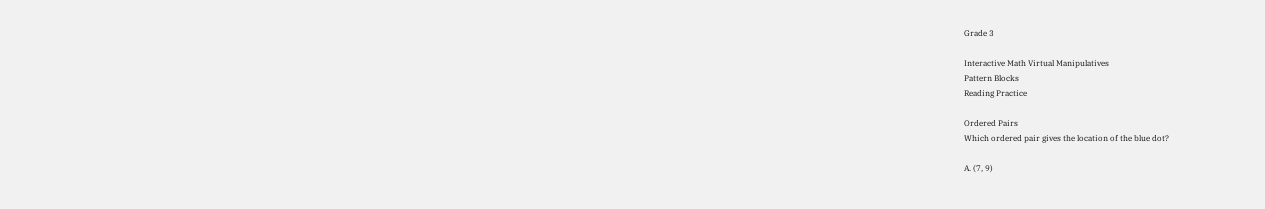Grade 3

Interactive Math Virtual Manipulatives
Pattern Blocks
Reading Practice

Ordered Pairs
Which ordered pair gives the location of the blue dot?

A. (7, 9)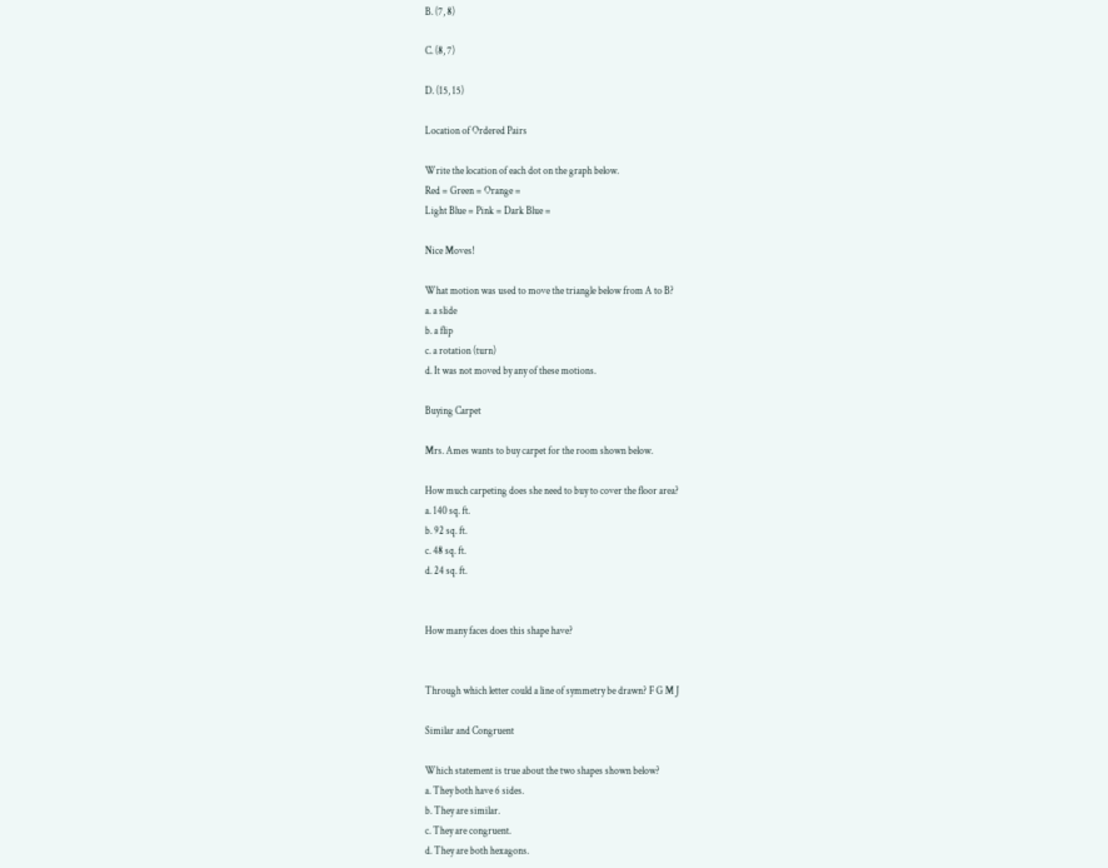B. (7, 8)

C. (8, 7)

D. (15, 15)

Location of Ordered Pairs

Write the location of each dot on the graph below.
Red = Green = Orange =
Light Blue = Pink = Dark Blue =

Nice Moves!

What motion was used to move the triangle below from A to B?
a. a slide
b. a flip
c. a rotation (turn)
d. It was not moved by any of these motions.

Buying Carpet

Mrs. Ames wants to buy carpet for the room shown below.

How much carpeting does she need to buy to cover the floor area?
a. 140 sq. ft.
b. 92 sq. ft.
c. 48 sq. ft.
d. 24 sq. ft.


How many faces does this shape have?


Through which letter could a line of symmetry be drawn? F G M J

Similar and Congruent

Which statement is true about the two shapes shown below?
a. They both have 6 sides.
b. They are similar.
c. They are congruent.
d. They are both hexagons.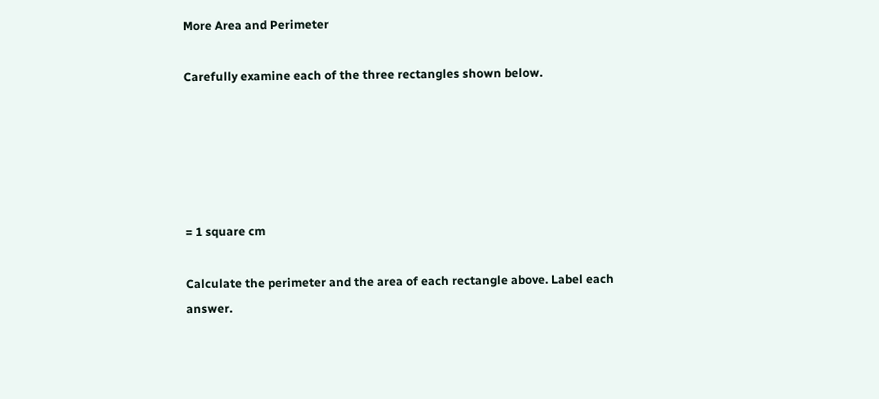More Area and Perimeter

Carefully examine each of the three rectangles shown below.





= 1 square cm

Calculate the perimeter and the area of each rectangle above. Label each answer.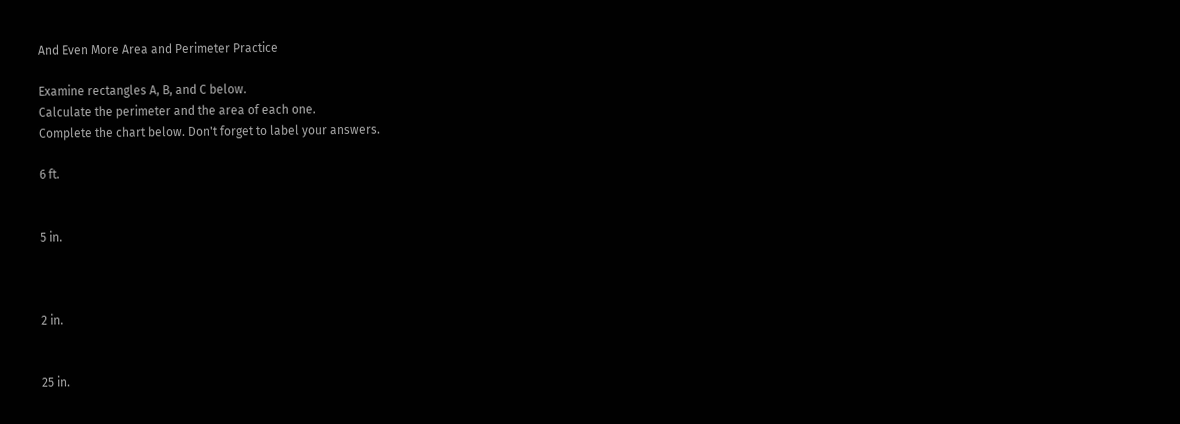And Even More Area and Perimeter Practice

Examine rectangles A, B, and C below.
Calculate the perimeter and the area of each one.
Complete the chart below. Don't forget to label your answers.

6 ft.


5 in.



2 in.


25 in.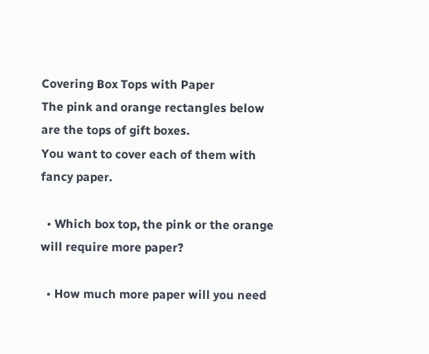Covering Box Tops with Paper
The pink and orange rectangles below are the tops of gift boxes.
You want to cover each of them with fancy paper.

  • Which box top, the pink or the orange will require more paper?

  • How much more paper will you need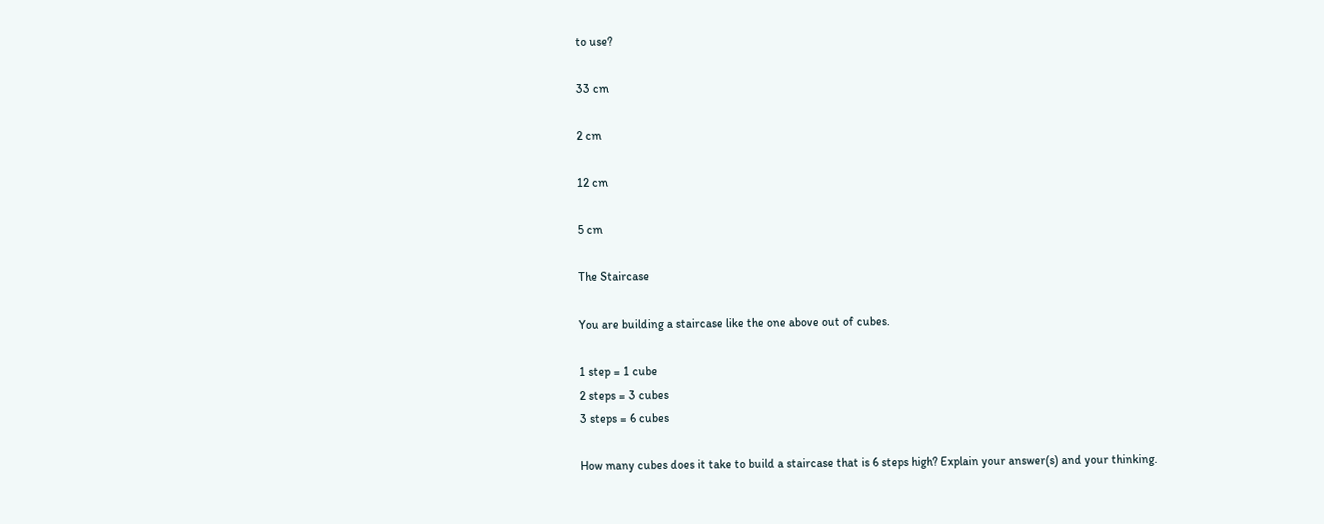to use?

33 cm

2 cm

12 cm

5 cm

The Staircase

You are building a staircase like the one above out of cubes.

1 step = 1 cube
2 steps = 3 cubes
3 steps = 6 cubes

How many cubes does it take to build a staircase that is 6 steps high? Explain your answer(s) and your thinking.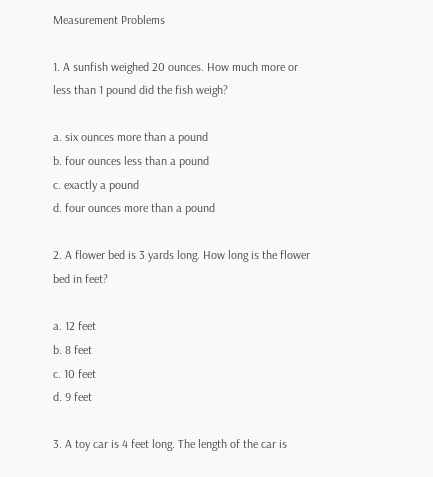Measurement Problems

1. A sunfish weighed 20 ounces. How much more or less than 1 pound did the fish weigh?

a. six ounces more than a pound
b. four ounces less than a pound
c. exactly a pound
d. four ounces more than a pound

2. A flower bed is 3 yards long. How long is the flower bed in feet?

a. 12 feet
b. 8 feet
c. 10 feet
d. 9 feet

3. A toy car is 4 feet long. The length of the car is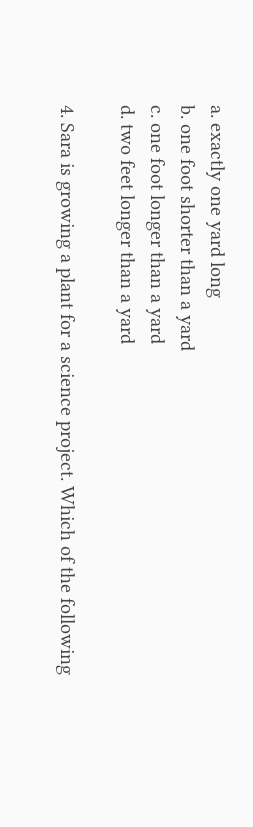a. exactly one yard long
b. one foot shorter than a yard
c. one foot longer than a yard
d. two feet longer than a yard

4. Sara is growing a plant for a science project. Which of the following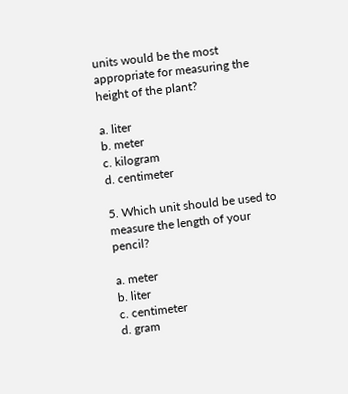units would be the most appropriate for measuring the height of the plant?

a. liter
b. meter
c. kilogram
d. centimeter

5. Which unit should be used to measure the length of your pencil?

a. meter
b. liter
c. centimeter
d. gram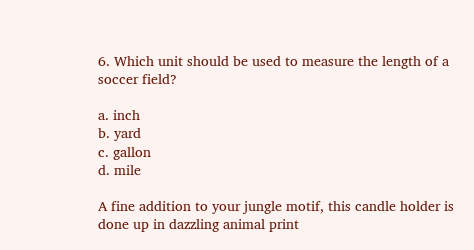6. Which unit should be used to measure the length of a soccer field?

a. inch
b. yard
c. gallon
d. mile

A fine addition to your jungle motif, this candle holder is done up in dazzling animal print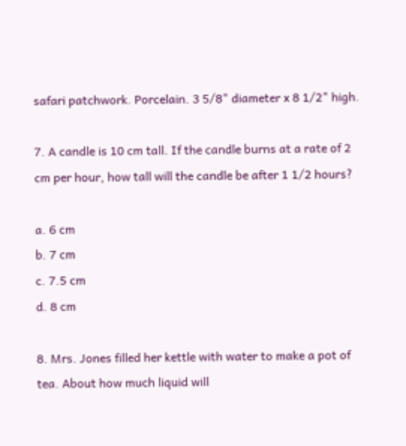safari patchwork. Porcelain. 3 5/8" diameter x 8 1/2" high.

7. A candle is 10 cm tall. If the candle burns at a rate of 2 cm per hour, how tall will the candle be after 1 1/2 hours?

a. 6 cm
b. 7 cm
c. 7.5 cm
d. 8 cm

8. Mrs. Jones filled her kettle with water to make a pot of tea. About how much liquid will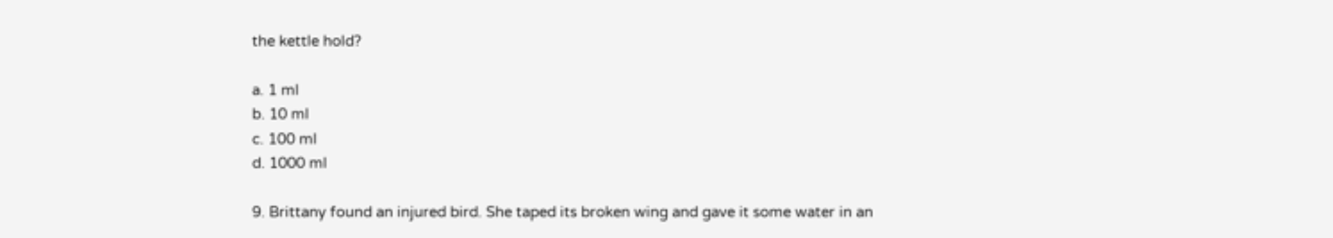the kettle hold?

a. 1 ml
b. 10 ml
c. 100 ml
d. 1000 ml

9. Brittany found an injured bird. She taped its broken wing and gave it some water in an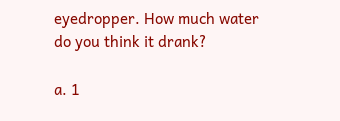eyedropper. How much water do you think it drank?

a. 1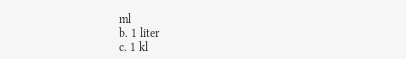ml
b. 1 liter
c. 1 kl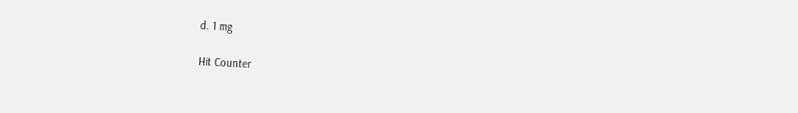d. 1 mg

Hit Counter